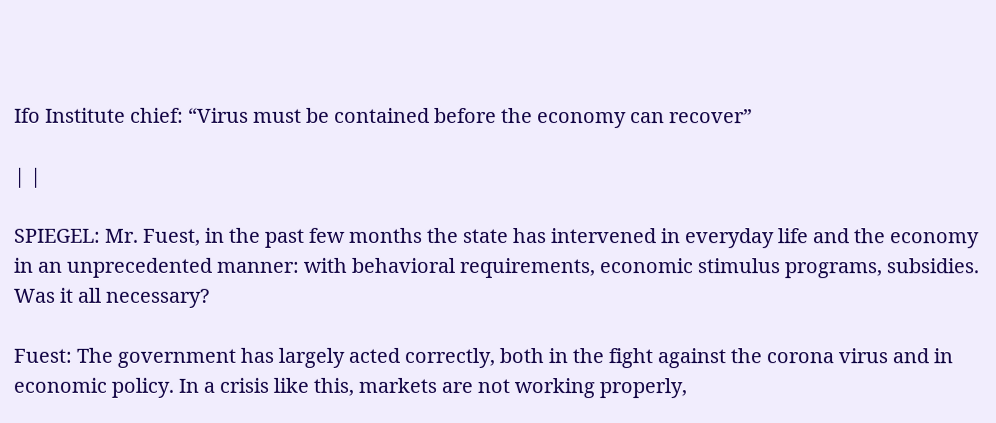Ifo Institute chief: “Virus must be contained before the economy can recover”

| |

SPIEGEL: Mr. Fuest, in the past few months the state has intervened in everyday life and the economy in an unprecedented manner: with behavioral requirements, economic stimulus programs, subsidies. Was it all necessary?

Fuest: The government has largely acted correctly, both in the fight against the corona virus and in economic policy. In a crisis like this, markets are not working properly,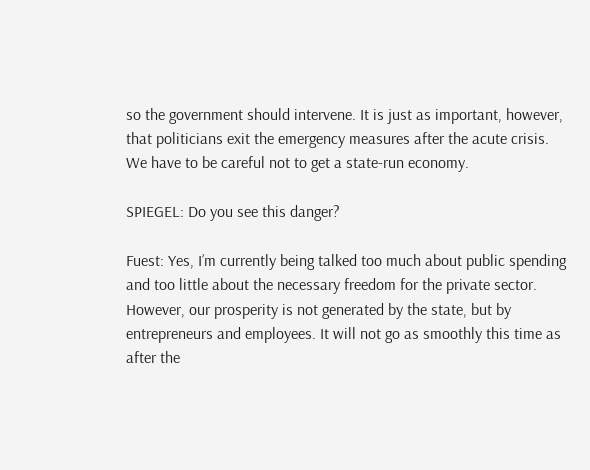so the government should intervene. It is just as important, however, that politicians exit the emergency measures after the acute crisis. We have to be careful not to get a state-run economy.

SPIEGEL: Do you see this danger?

Fuest: Yes, I’m currently being talked too much about public spending and too little about the necessary freedom for the private sector. However, our prosperity is not generated by the state, but by entrepreneurs and employees. It will not go as smoothly this time as after the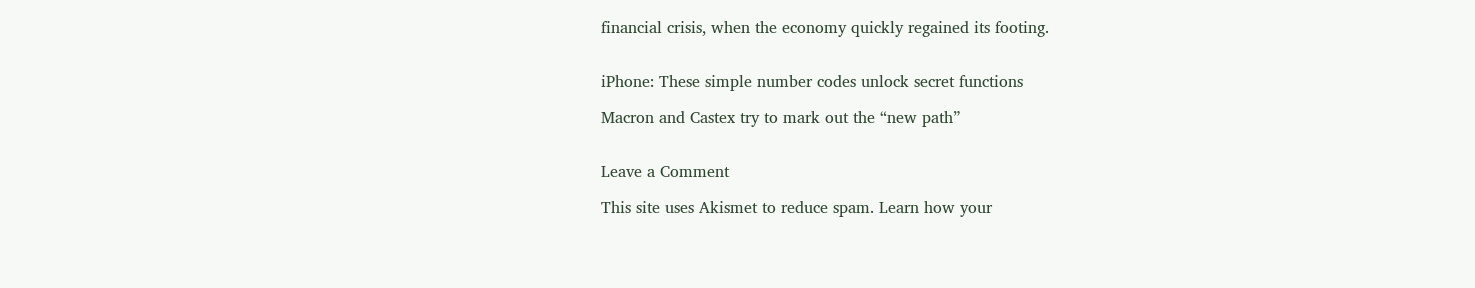financial crisis, when the economy quickly regained its footing.


iPhone: These simple number codes unlock secret functions

Macron and Castex try to mark out the “new path”


Leave a Comment

This site uses Akismet to reduce spam. Learn how your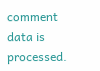comment data is processed.